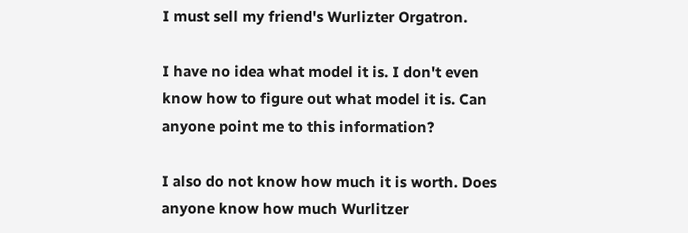I must sell my friend's Wurlizter Orgatron.

I have no idea what model it is. I don't even know how to figure out what model it is. Can anyone point me to this information?

I also do not know how much it is worth. Does anyone know how much Wurlitzer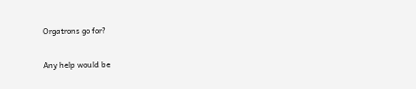Orgatrons go for?

Any help would be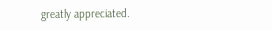greatly appreciated.